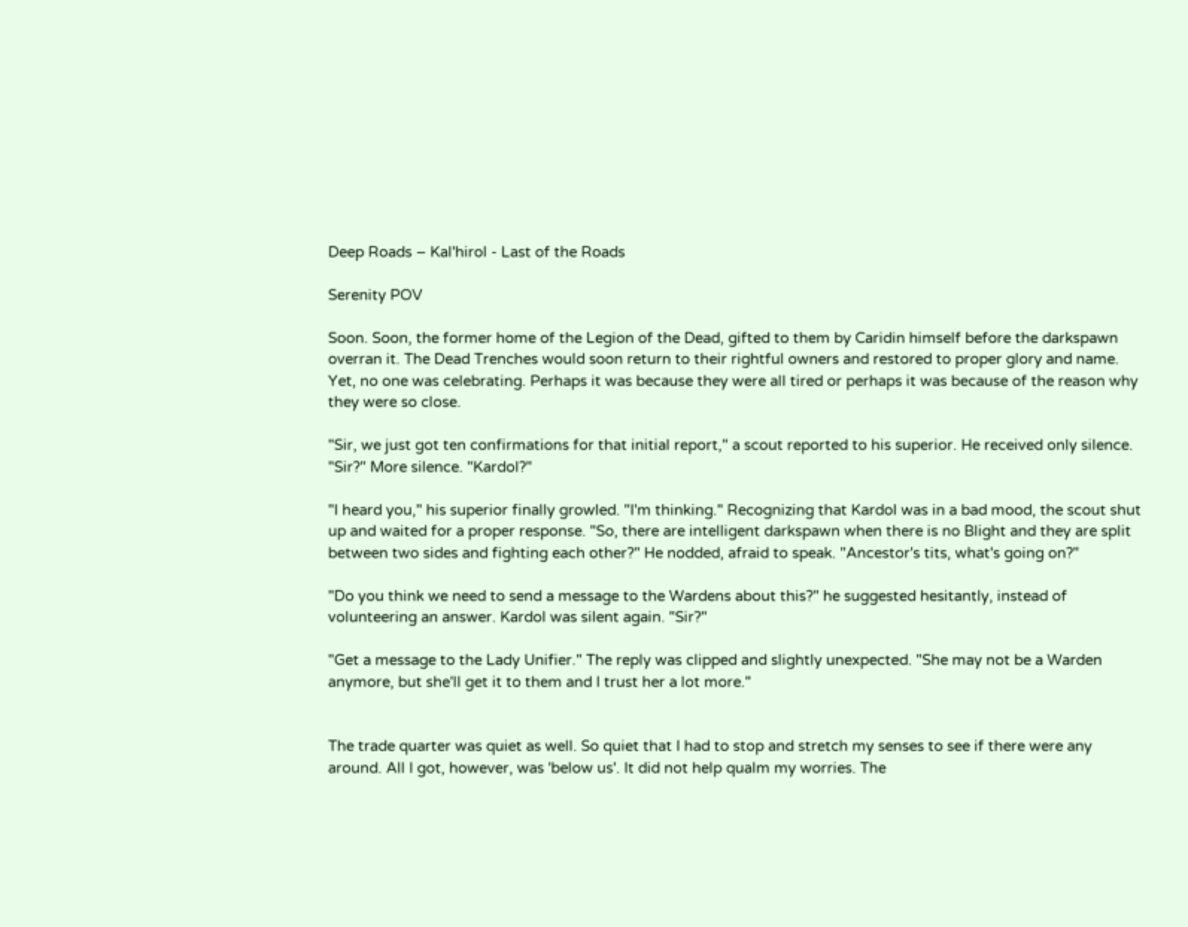Deep Roads – Kal'hirol - Last of the Roads

Serenity POV

Soon. Soon, the former home of the Legion of the Dead, gifted to them by Caridin himself before the darkspawn overran it. The Dead Trenches would soon return to their rightful owners and restored to proper glory and name. Yet, no one was celebrating. Perhaps it was because they were all tired or perhaps it was because of the reason why they were so close.

"Sir, we just got ten confirmations for that initial report," a scout reported to his superior. He received only silence. "Sir?" More silence. "Kardol?"

"I heard you," his superior finally growled. "I'm thinking." Recognizing that Kardol was in a bad mood, the scout shut up and waited for a proper response. "So, there are intelligent darkspawn when there is no Blight and they are split between two sides and fighting each other?" He nodded, afraid to speak. "Ancestor's tits, what's going on?"

"Do you think we need to send a message to the Wardens about this?" he suggested hesitantly, instead of volunteering an answer. Kardol was silent again. "Sir?"

"Get a message to the Lady Unifier." The reply was clipped and slightly unexpected. "She may not be a Warden anymore, but she'll get it to them and I trust her a lot more."


The trade quarter was quiet as well. So quiet that I had to stop and stretch my senses to see if there were any around. All I got, however, was 'below us'. It did not help qualm my worries. The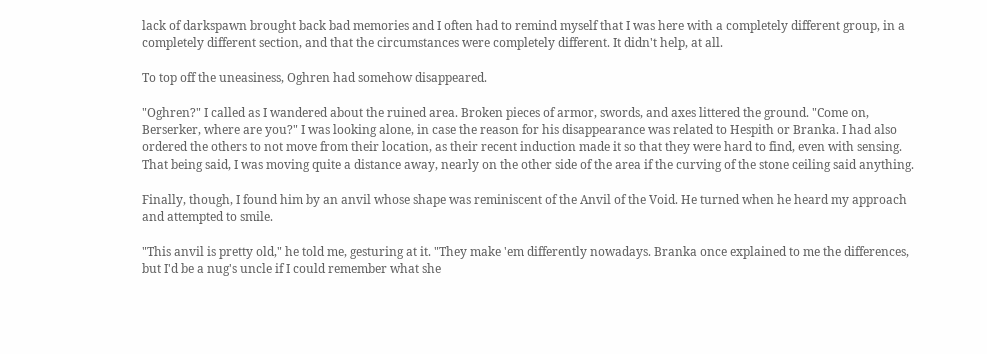lack of darkspawn brought back bad memories and I often had to remind myself that I was here with a completely different group, in a completely different section, and that the circumstances were completely different. It didn't help, at all.

To top off the uneasiness, Oghren had somehow disappeared.

"Oghren?" I called as I wandered about the ruined area. Broken pieces of armor, swords, and axes littered the ground. "Come on, Berserker, where are you?" I was looking alone, in case the reason for his disappearance was related to Hespith or Branka. I had also ordered the others to not move from their location, as their recent induction made it so that they were hard to find, even with sensing. That being said, I was moving quite a distance away, nearly on the other side of the area if the curving of the stone ceiling said anything.

Finally, though, I found him by an anvil whose shape was reminiscent of the Anvil of the Void. He turned when he heard my approach and attempted to smile.

"This anvil is pretty old," he told me, gesturing at it. "They make 'em differently nowadays. Branka once explained to me the differences, but I'd be a nug's uncle if I could remember what she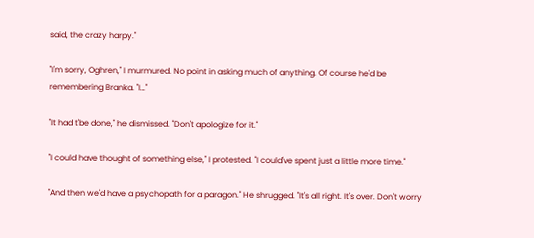said, the crazy harpy."

"I'm sorry, Oghren," I murmured. No point in asking much of anything. Of course he'd be remembering Branka. "I…"

"It had t'be done," he dismissed. "Don't apologize for it."

"I could have thought of something else," I protested. "I could've spent just a little more time."

"And then we'd have a psychopath for a paragon." He shrugged. "It's all right. It's over. Don't worry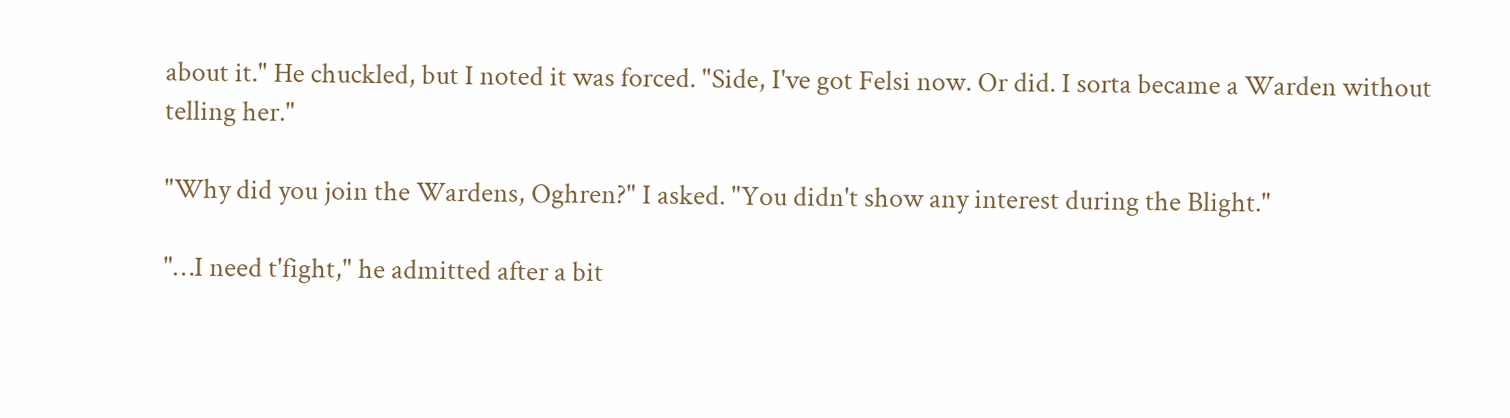about it." He chuckled, but I noted it was forced. "Side, I've got Felsi now. Or did. I sorta became a Warden without telling her."

"Why did you join the Wardens, Oghren?" I asked. "You didn't show any interest during the Blight."

"…I need t'fight," he admitted after a bit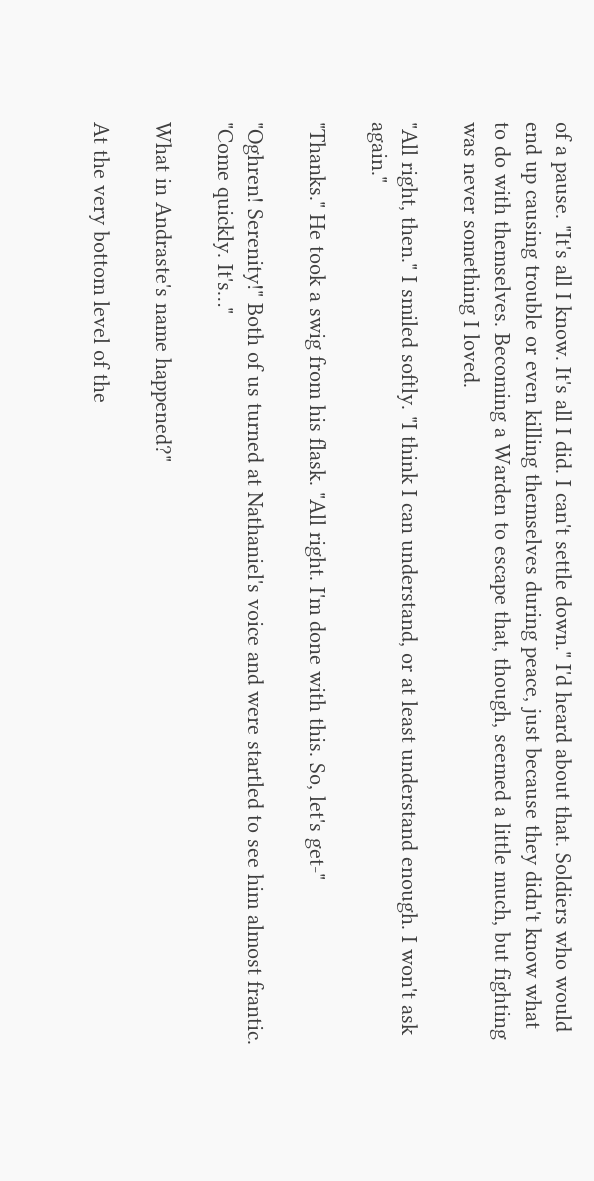of a pause. "It's all I know. It's all I did. I can't settle down." I'd heard about that. Soldiers who would end up causing trouble or even killing themselves during peace, just because they didn't know what to do with themselves. Becoming a Warden to escape that, though, seemed a little much, but fighting was never something I loved.

"All right, then." I smiled softly. "I think I can understand, or at least understand enough. I won't ask again."

"Thanks." He took a swig from his flask. "All right. I'm done with this. So, let's get-"

"Oghren! Serenity!" Both of us turned at Nathaniel's voice and were startled to see him almost frantic. "Come quickly. It's…"

What in Andraste's name happened?"

At the very bottom level of the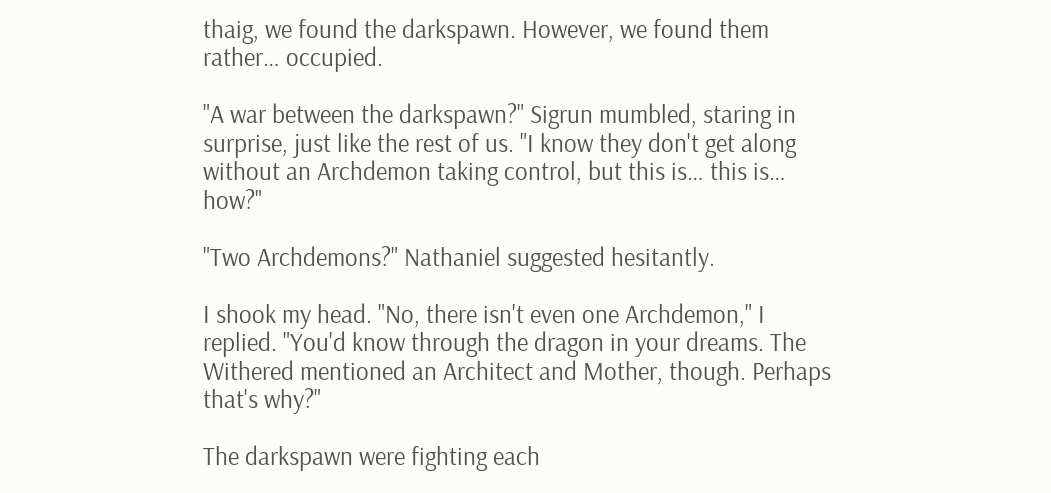thaig, we found the darkspawn. However, we found them rather… occupied.

"A war between the darkspawn?" Sigrun mumbled, staring in surprise, just like the rest of us. "I know they don't get along without an Archdemon taking control, but this is… this is… how?"

"Two Archdemons?" Nathaniel suggested hesitantly.

I shook my head. "No, there isn't even one Archdemon," I replied. "You'd know through the dragon in your dreams. The Withered mentioned an Architect and Mother, though. Perhaps that's why?"

The darkspawn were fighting each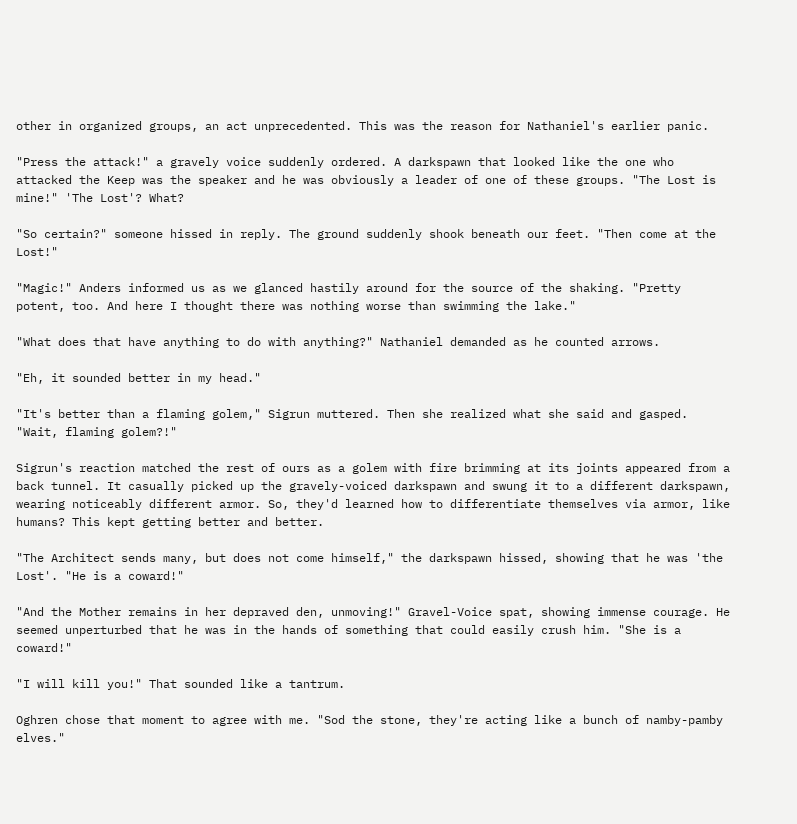other in organized groups, an act unprecedented. This was the reason for Nathaniel's earlier panic.

"Press the attack!" a gravely voice suddenly ordered. A darkspawn that looked like the one who attacked the Keep was the speaker and he was obviously a leader of one of these groups. "The Lost is mine!" 'The Lost'? What?

"So certain?" someone hissed in reply. The ground suddenly shook beneath our feet. "Then come at the Lost!"

"Magic!" Anders informed us as we glanced hastily around for the source of the shaking. "Pretty potent, too. And here I thought there was nothing worse than swimming the lake."

"What does that have anything to do with anything?" Nathaniel demanded as he counted arrows.

"Eh, it sounded better in my head."

"It's better than a flaming golem," Sigrun muttered. Then she realized what she said and gasped. "Wait, flaming golem?!"

Sigrun's reaction matched the rest of ours as a golem with fire brimming at its joints appeared from a back tunnel. It casually picked up the gravely-voiced darkspawn and swung it to a different darkspawn, wearing noticeably different armor. So, they'd learned how to differentiate themselves via armor, like humans? This kept getting better and better.

"The Architect sends many, but does not come himself," the darkspawn hissed, showing that he was 'the Lost'. "He is a coward!"

"And the Mother remains in her depraved den, unmoving!" Gravel-Voice spat, showing immense courage. He seemed unperturbed that he was in the hands of something that could easily crush him. "She is a coward!"

"I will kill you!" That sounded like a tantrum.

Oghren chose that moment to agree with me. "Sod the stone, they're acting like a bunch of namby-pamby elves."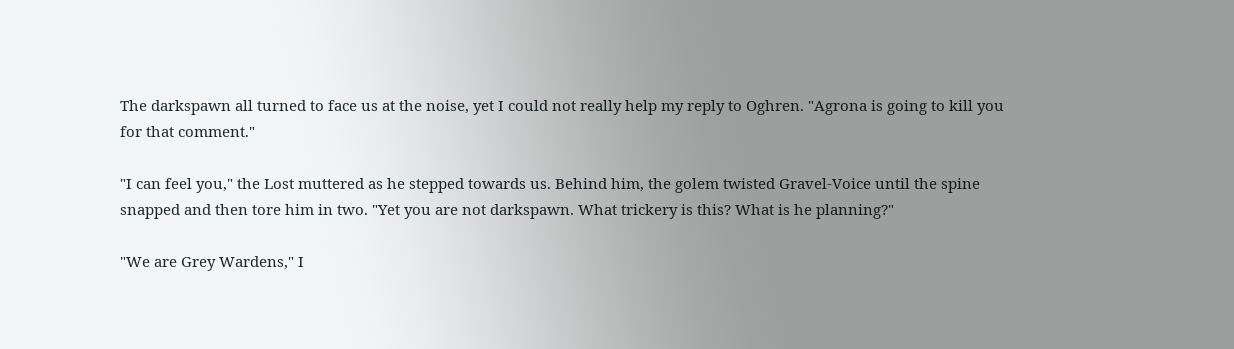The darkspawn all turned to face us at the noise, yet I could not really help my reply to Oghren. "Agrona is going to kill you for that comment."

"I can feel you," the Lost muttered as he stepped towards us. Behind him, the golem twisted Gravel-Voice until the spine snapped and then tore him in two. "Yet you are not darkspawn. What trickery is this? What is he planning?"

"We are Grey Wardens," I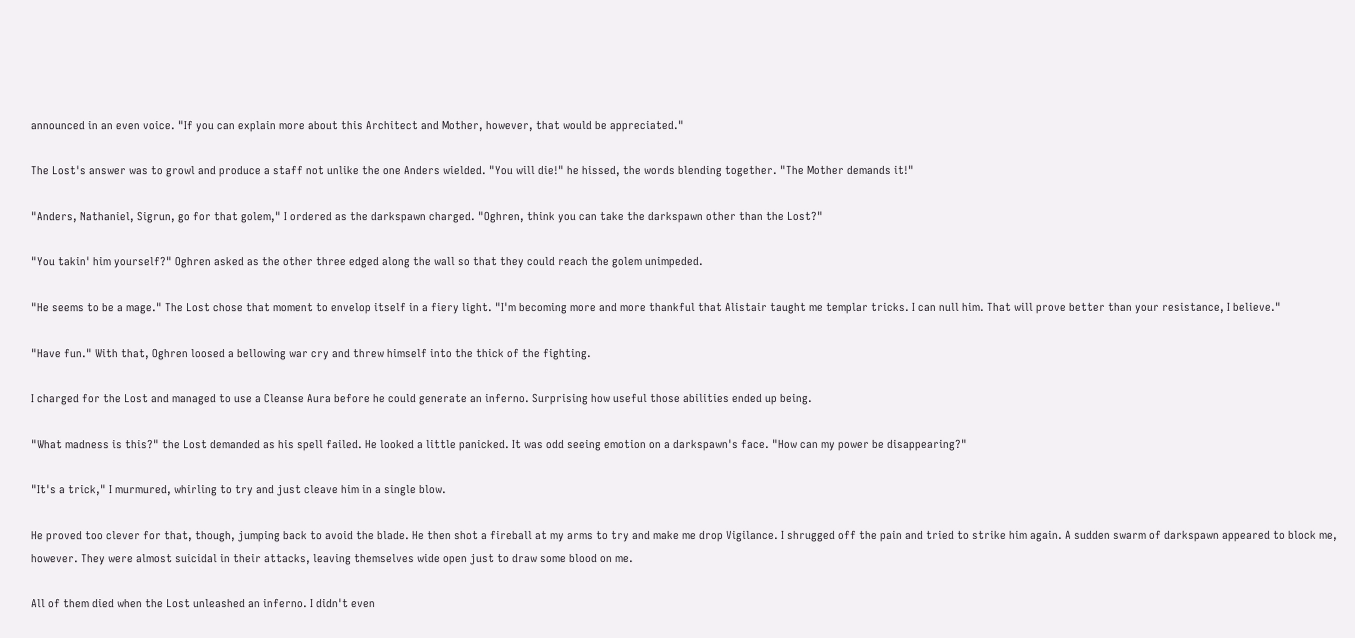announced in an even voice. "If you can explain more about this Architect and Mother, however, that would be appreciated."

The Lost's answer was to growl and produce a staff not unlike the one Anders wielded. "You will die!" he hissed, the words blending together. "The Mother demands it!"

"Anders, Nathaniel, Sigrun, go for that golem," I ordered as the darkspawn charged. "Oghren, think you can take the darkspawn other than the Lost?"

"You takin' him yourself?" Oghren asked as the other three edged along the wall so that they could reach the golem unimpeded.

"He seems to be a mage." The Lost chose that moment to envelop itself in a fiery light. "I'm becoming more and more thankful that Alistair taught me templar tricks. I can null him. That will prove better than your resistance, I believe."

"Have fun." With that, Oghren loosed a bellowing war cry and threw himself into the thick of the fighting.

I charged for the Lost and managed to use a Cleanse Aura before he could generate an inferno. Surprising how useful those abilities ended up being.

"What madness is this?" the Lost demanded as his spell failed. He looked a little panicked. It was odd seeing emotion on a darkspawn's face. "How can my power be disappearing?"

"It's a trick," I murmured, whirling to try and just cleave him in a single blow.

He proved too clever for that, though, jumping back to avoid the blade. He then shot a fireball at my arms to try and make me drop Vigilance. I shrugged off the pain and tried to strike him again. A sudden swarm of darkspawn appeared to block me, however. They were almost suicidal in their attacks, leaving themselves wide open just to draw some blood on me.

All of them died when the Lost unleashed an inferno. I didn't even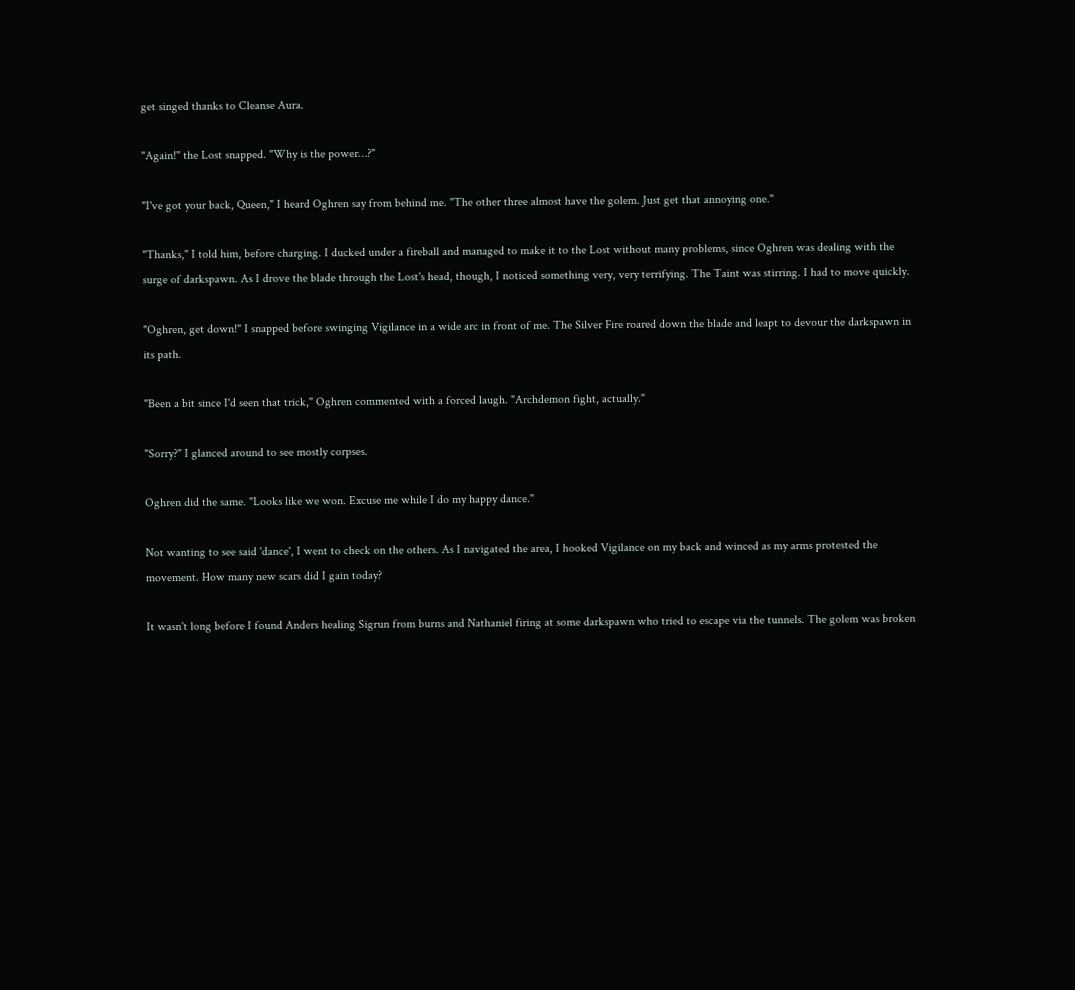get singed thanks to Cleanse Aura.

"Again!" the Lost snapped. "Why is the power…?"

"I've got your back, Queen," I heard Oghren say from behind me. "The other three almost have the golem. Just get that annoying one."

"Thanks," I told him, before charging. I ducked under a fireball and managed to make it to the Lost without many problems, since Oghren was dealing with the surge of darkspawn. As I drove the blade through the Lost's head, though, I noticed something very, very terrifying. The Taint was stirring. I had to move quickly.

"Oghren, get down!" I snapped before swinging Vigilance in a wide arc in front of me. The Silver Fire roared down the blade and leapt to devour the darkspawn in its path.

"Been a bit since I'd seen that trick," Oghren commented with a forced laugh. "Archdemon fight, actually."

"Sorry?" I glanced around to see mostly corpses.

Oghren did the same. "Looks like we won. Excuse me while I do my happy dance."

Not wanting to see said 'dance', I went to check on the others. As I navigated the area, I hooked Vigilance on my back and winced as my arms protested the movement. How many new scars did I gain today?

It wasn't long before I found Anders healing Sigrun from burns and Nathaniel firing at some darkspawn who tried to escape via the tunnels. The golem was broken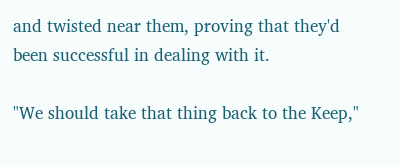and twisted near them, proving that they'd been successful in dealing with it.

"We should take that thing back to the Keep,"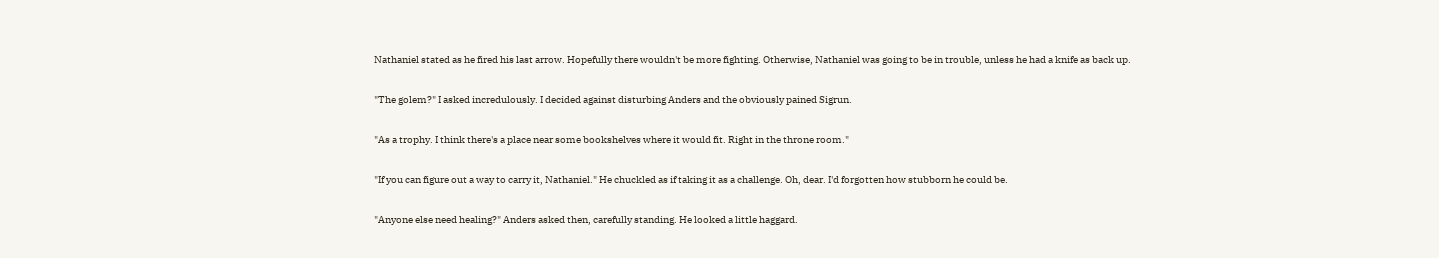Nathaniel stated as he fired his last arrow. Hopefully there wouldn't be more fighting. Otherwise, Nathaniel was going to be in trouble, unless he had a knife as back up.

"The golem?" I asked incredulously. I decided against disturbing Anders and the obviously pained Sigrun.

"As a trophy. I think there's a place near some bookshelves where it would fit. Right in the throne room."

"If you can figure out a way to carry it, Nathaniel." He chuckled as if taking it as a challenge. Oh, dear. I'd forgotten how stubborn he could be.

"Anyone else need healing?" Anders asked then, carefully standing. He looked a little haggard.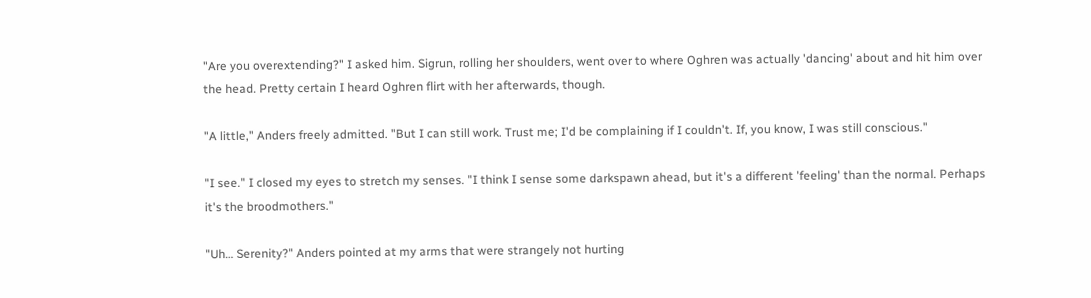"Are you overextending?" I asked him. Sigrun, rolling her shoulders, went over to where Oghren was actually 'dancing' about and hit him over the head. Pretty certain I heard Oghren flirt with her afterwards, though.

"A little," Anders freely admitted. "But I can still work. Trust me; I'd be complaining if I couldn't. If, you know, I was still conscious."

"I see." I closed my eyes to stretch my senses. "I think I sense some darkspawn ahead, but it's a different 'feeling' than the normal. Perhaps it's the broodmothers."

"Uh… Serenity?" Anders pointed at my arms that were strangely not hurting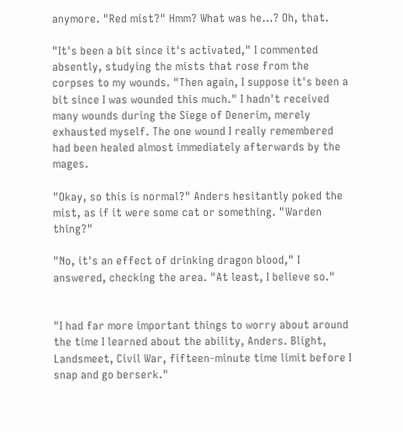anymore. "Red mist?" Hmm? What was he…? Oh, that.

"It's been a bit since it's activated," I commented absently, studying the mists that rose from the corpses to my wounds. "Then again, I suppose it's been a bit since I was wounded this much." I hadn't received many wounds during the Siege of Denerim, merely exhausted myself. The one wound I really remembered had been healed almost immediately afterwards by the mages.

"Okay, so this is normal?" Anders hesitantly poked the mist, as if it were some cat or something. "Warden thing?"

"No, it's an effect of drinking dragon blood," I answered, checking the area. "At least, I believe so."


"I had far more important things to worry about around the time I learned about the ability, Anders. Blight, Landsmeet, Civil War, fifteen-minute time limit before I snap and go berserk."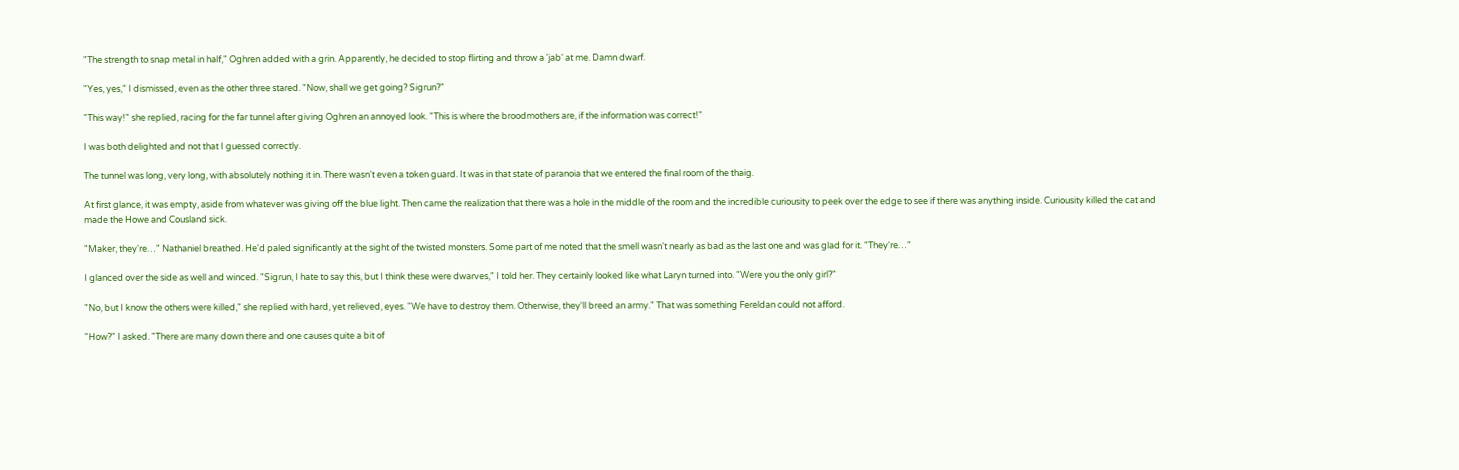"The strength to snap metal in half," Oghren added with a grin. Apparently, he decided to stop flirting and throw a 'jab' at me. Damn dwarf.

"Yes, yes," I dismissed, even as the other three stared. "Now, shall we get going? Sigrun?"

"This way!" she replied, racing for the far tunnel after giving Oghren an annoyed look. "This is where the broodmothers are, if the information was correct!"

I was both delighted and not that I guessed correctly.

The tunnel was long, very long, with absolutely nothing it in. There wasn't even a token guard. It was in that state of paranoia that we entered the final room of the thaig.

At first glance, it was empty, aside from whatever was giving off the blue light. Then came the realization that there was a hole in the middle of the room and the incredible curiousity to peek over the edge to see if there was anything inside. Curiousity killed the cat and made the Howe and Cousland sick.

"Maker, they're…" Nathaniel breathed. He'd paled significantly at the sight of the twisted monsters. Some part of me noted that the smell wasn't nearly as bad as the last one and was glad for it. "They're…"

I glanced over the side as well and winced. "Sigrun, I hate to say this, but I think these were dwarves," I told her. They certainly looked like what Laryn turned into. "Were you the only girl?"

"No, but I know the others were killed," she replied with hard, yet relieved, eyes. "We have to destroy them. Otherwise, they'll breed an army." That was something Fereldan could not afford.

"How?" I asked. "There are many down there and one causes quite a bit of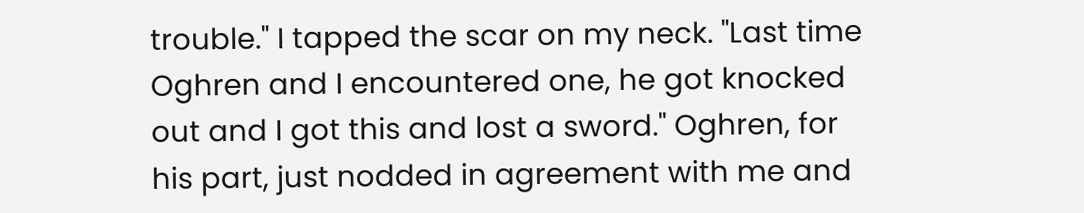trouble." I tapped the scar on my neck. "Last time Oghren and I encountered one, he got knocked out and I got this and lost a sword." Oghren, for his part, just nodded in agreement with me and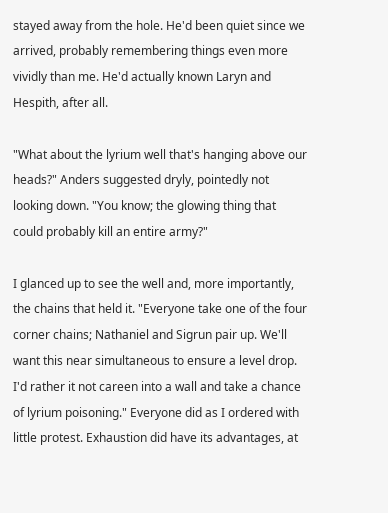stayed away from the hole. He'd been quiet since we arrived, probably remembering things even more vividly than me. He'd actually known Laryn and Hespith, after all.

"What about the lyrium well that's hanging above our heads?" Anders suggested dryly, pointedly not looking down. "You know; the glowing thing that could probably kill an entire army?"

I glanced up to see the well and, more importantly, the chains that held it. "Everyone take one of the four corner chains; Nathaniel and Sigrun pair up. We'll want this near simultaneous to ensure a level drop. I'd rather it not careen into a wall and take a chance of lyrium poisoning." Everyone did as I ordered with little protest. Exhaustion did have its advantages, at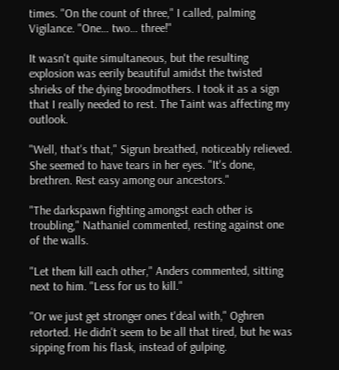times. "On the count of three," I called, palming Vigilance. "One… two… three!"

It wasn't quite simultaneous, but the resulting explosion was eerily beautiful amidst the twisted shrieks of the dying broodmothers. I took it as a sign that I really needed to rest. The Taint was affecting my outlook.

"Well, that's that," Sigrun breathed, noticeably relieved. She seemed to have tears in her eyes. "It's done, brethren. Rest easy among our ancestors."

"The darkspawn fighting amongst each other is troubling," Nathaniel commented, resting against one of the walls.

"Let them kill each other," Anders commented, sitting next to him. "Less for us to kill."

"Or we just get stronger ones t'deal with," Oghren retorted. He didn't seem to be all that tired, but he was sipping from his flask, instead of gulping.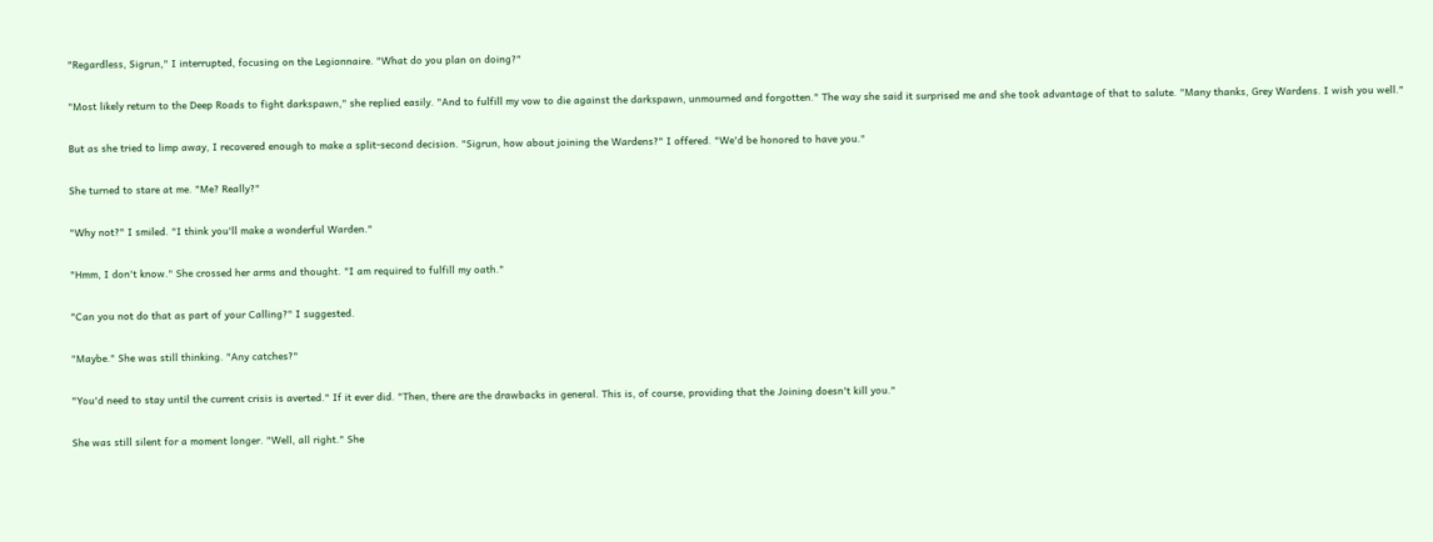"Regardless, Sigrun," I interrupted, focusing on the Legionnaire. "What do you plan on doing?"

"Most likely return to the Deep Roads to fight darkspawn," she replied easily. "And to fulfill my vow to die against the darkspawn, unmourned and forgotten." The way she said it surprised me and she took advantage of that to salute. "Many thanks, Grey Wardens. I wish you well."

But as she tried to limp away, I recovered enough to make a split-second decision. "Sigrun, how about joining the Wardens?" I offered. "We'd be honored to have you."

She turned to stare at me. "Me? Really?"

"Why not?" I smiled. "I think you'll make a wonderful Warden."

"Hmm, I don't know." She crossed her arms and thought. "I am required to fulfill my oath."

"Can you not do that as part of your Calling?" I suggested.

"Maybe." She was still thinking. "Any catches?"

"You'd need to stay until the current crisis is averted." If it ever did. "Then, there are the drawbacks in general. This is, of course, providing that the Joining doesn't kill you."

She was still silent for a moment longer. "Well, all right." She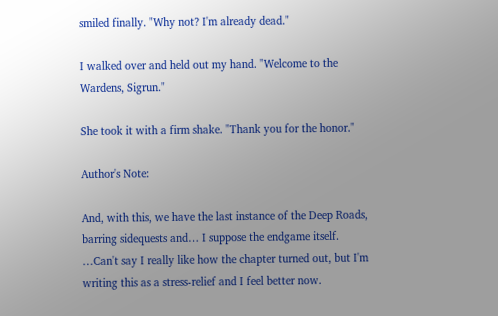smiled finally. "Why not? I'm already dead."

I walked over and held out my hand. "Welcome to the Wardens, Sigrun."

She took it with a firm shake. "Thank you for the honor."

Author's Note:

And, with this, we have the last instance of the Deep Roads, barring sidequests and… I suppose the endgame itself. …Can't say I really like how the chapter turned out, but I'm writing this as a stress-relief and I feel better now.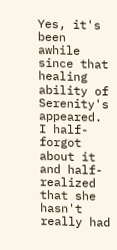Yes, it's been awhile since that healing ability of Serenity's appeared. I half-forgot about it and half-realized that she hasn't really had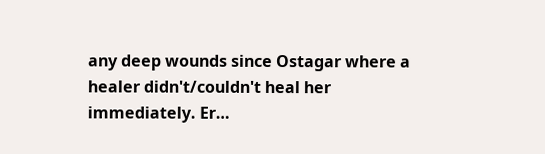any deep wounds since Ostagar where a healer didn't/couldn't heal her immediately. Er…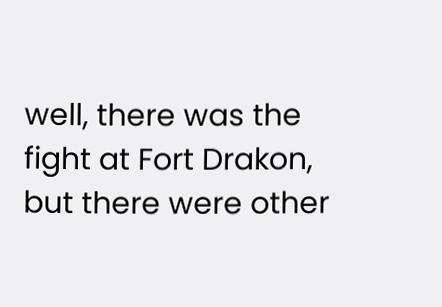well, there was the fight at Fort Drakon, but there were other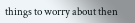things to worry about then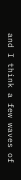and I think a few waves of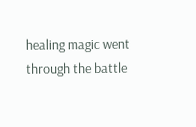healing magic went through the battle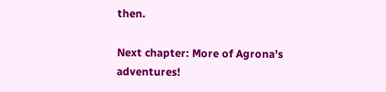then.

Next chapter: More of Agrona's adventures!